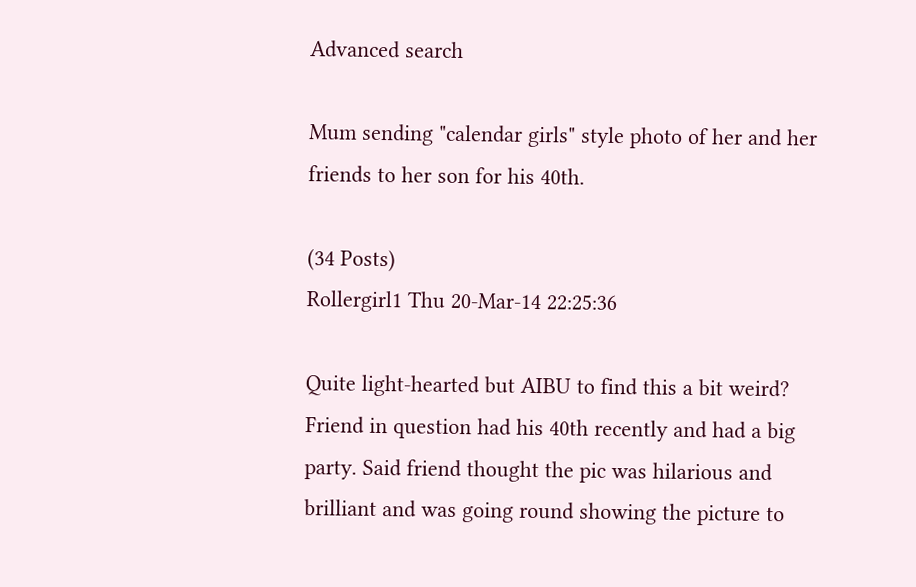Advanced search

Mum sending "calendar girls" style photo of her and her friends to her son for his 40th.

(34 Posts)
Rollergirl1 Thu 20-Mar-14 22:25:36

Quite light-hearted but AIBU to find this a bit weird? Friend in question had his 40th recently and had a big party. Said friend thought the pic was hilarious and brilliant and was going round showing the picture to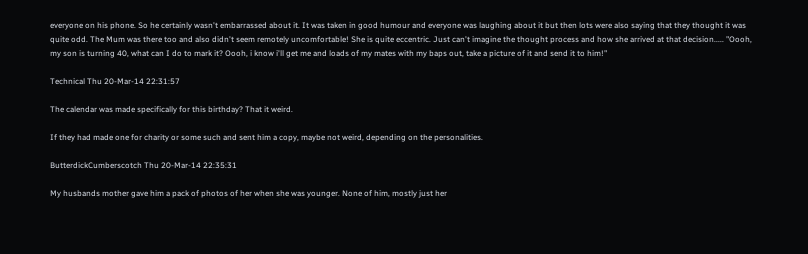everyone on his phone. So he certainly wasn't embarrassed about it. It was taken in good humour and everyone was laughing about it but then lots were also saying that they thought it was quite odd. The Mum was there too and also didn't seem remotely uncomfortable! She is quite eccentric. Just can't imagine the thought process and how she arrived at that decision..... "Oooh, my son is turning 40, what can I do to mark it? Oooh, i know i'll get me and loads of my mates with my baps out, take a picture of it and send it to him!"

Technical Thu 20-Mar-14 22:31:57

The calendar was made specifically for this birthday? That it weird.

If they had made one for charity or some such and sent him a copy, maybe not weird, depending on the personalities.

ButterdickCumberscotch Thu 20-Mar-14 22:35:31

My husbands mother gave him a pack of photos of her when she was younger. None of him, mostly just her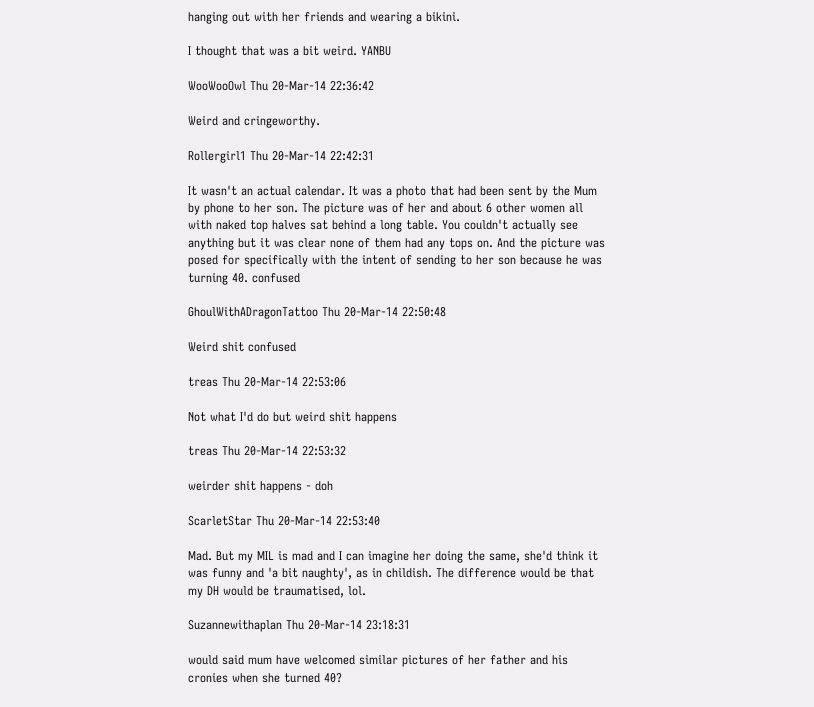hanging out with her friends and wearing a bikini.

I thought that was a bit weird. YANBU

WooWooOwl Thu 20-Mar-14 22:36:42

Weird and cringeworthy.

Rollergirl1 Thu 20-Mar-14 22:42:31

It wasn't an actual calendar. It was a photo that had been sent by the Mum by phone to her son. The picture was of her and about 6 other women all with naked top halves sat behind a long table. You couldn't actually see anything but it was clear none of them had any tops on. And the picture was posed for specifically with the intent of sending to her son because he was turning 40. confused

GhoulWithADragonTattoo Thu 20-Mar-14 22:50:48

Weird shit confused

treas Thu 20-Mar-14 22:53:06

Not what I'd do but weird shit happens

treas Thu 20-Mar-14 22:53:32

weirder shit happens - doh

ScarletStar Thu 20-Mar-14 22:53:40

Mad. But my MIL is mad and I can imagine her doing the same, she'd think it was funny and 'a bit naughty', as in childish. The difference would be that my DH would be traumatised, lol.

Suzannewithaplan Thu 20-Mar-14 23:18:31

would said mum have welcomed similar pictures of her father and his cronies when she turned 40?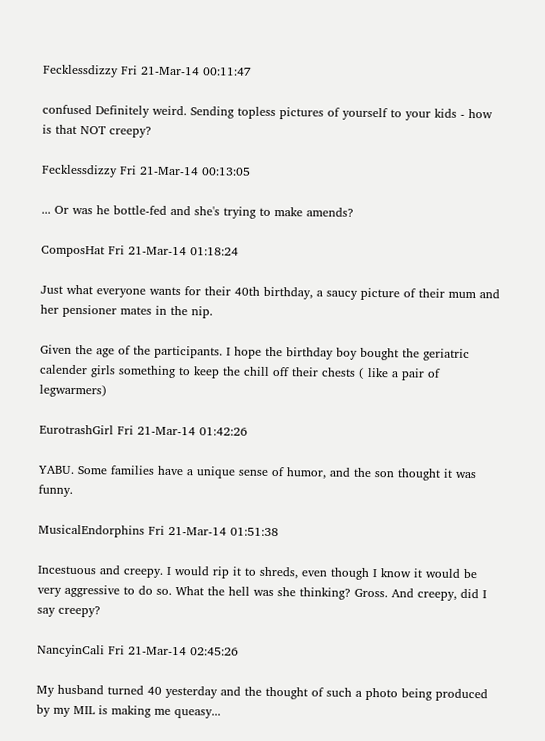Fecklessdizzy Fri 21-Mar-14 00:11:47

confused Definitely weird. Sending topless pictures of yourself to your kids - how is that NOT creepy?

Fecklessdizzy Fri 21-Mar-14 00:13:05

... Or was he bottle-fed and she's trying to make amends?

ComposHat Fri 21-Mar-14 01:18:24

Just what everyone wants for their 40th birthday, a saucy picture of their mum and her pensioner mates in the nip.

Given the age of the participants. I hope the birthday boy bought the geriatric calender girls something to keep the chill off their chests ( like a pair of legwarmers)

EurotrashGirl Fri 21-Mar-14 01:42:26

YABU. Some families have a unique sense of humor, and the son thought it was funny.

MusicalEndorphins Fri 21-Mar-14 01:51:38

Incestuous and creepy. I would rip it to shreds, even though I know it would be very aggressive to do so. What the hell was she thinking? Gross. And creepy, did I say creepy?

NancyinCali Fri 21-Mar-14 02:45:26

My husband turned 40 yesterday and the thought of such a photo being produced by my MIL is making me queasy...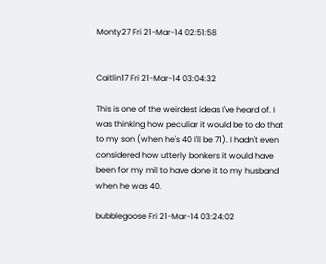Monty27 Fri 21-Mar-14 02:51:58


Caitlin17 Fri 21-Mar-14 03:04:32

This is one of the weirdest ideas I've heard of. I was thinking how peculiar it would be to do that to my son (when he's 40 I'll be 71). I hadn't even considered how utterly bonkers it would have been for my mil to have done it to my husband when he was 40.

bubblegoose Fri 21-Mar-14 03:24:02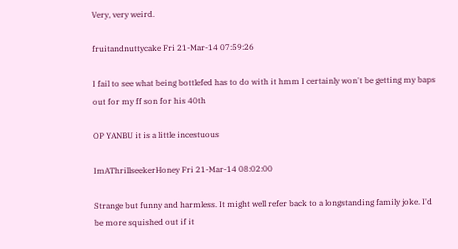Very, very weird.

fruitandnuttycake Fri 21-Mar-14 07:59:26

I fail to see what being bottlefed has to do with it hmm I certainly won't be getting my baps out for my ff son for his 40th

OP YANBU it is a little incestuous

ImAThrillseekerHoney Fri 21-Mar-14 08:02:00

Strange but funny and harmless. It might well refer back to a longstanding family joke. I'd be more squished out if it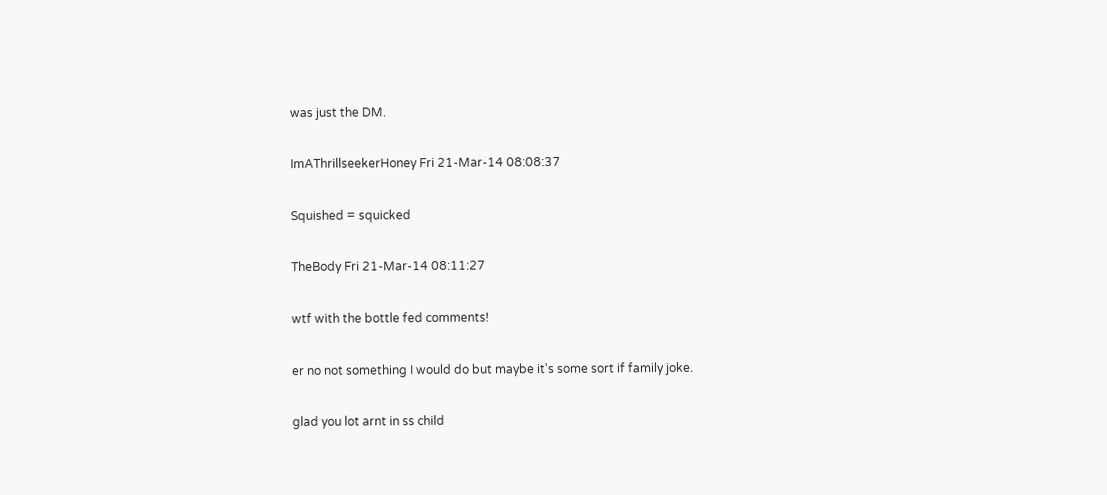was just the DM.

ImAThrillseekerHoney Fri 21-Mar-14 08:08:37

Squished = squicked

TheBody Fri 21-Mar-14 08:11:27

wtf with the bottle fed comments!

er no not something I would do but maybe it's some sort if family joke.

glad you lot arnt in ss child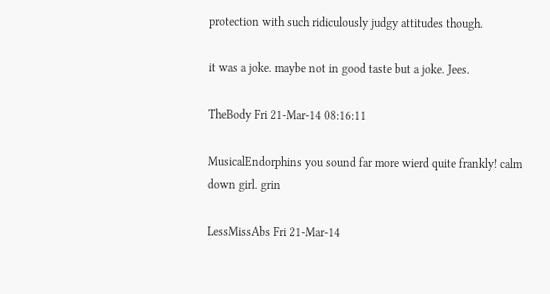protection with such ridiculously judgy attitudes though.

it was a joke. maybe not in good taste but a joke. Jees.

TheBody Fri 21-Mar-14 08:16:11

MusicalEndorphins you sound far more wierd quite frankly! calm down girl. grin

LessMissAbs Fri 21-Mar-14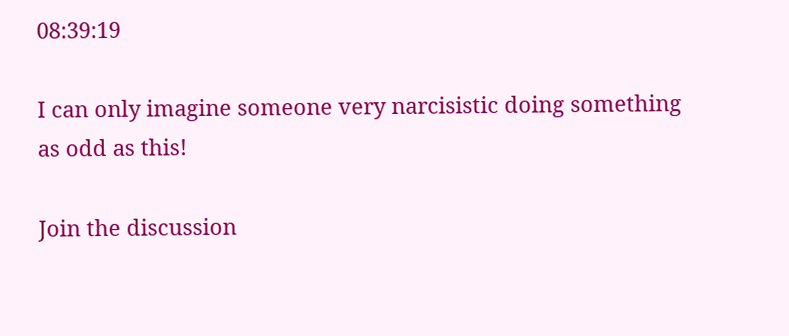08:39:19

I can only imagine someone very narcisistic doing something as odd as this!

Join the discussion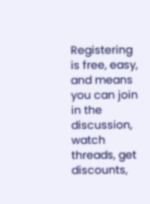Registering is free, easy, and means you can join in the discussion, watch threads, get discounts,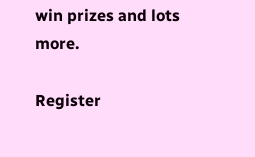win prizes and lots more.

Register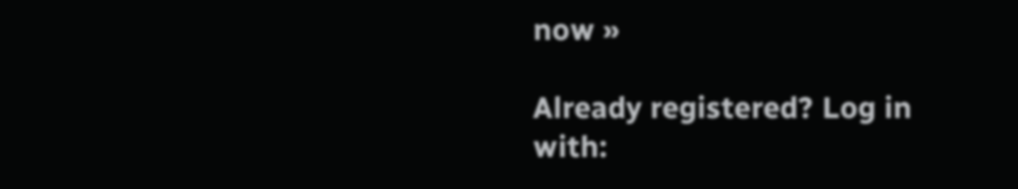now »

Already registered? Log in with: